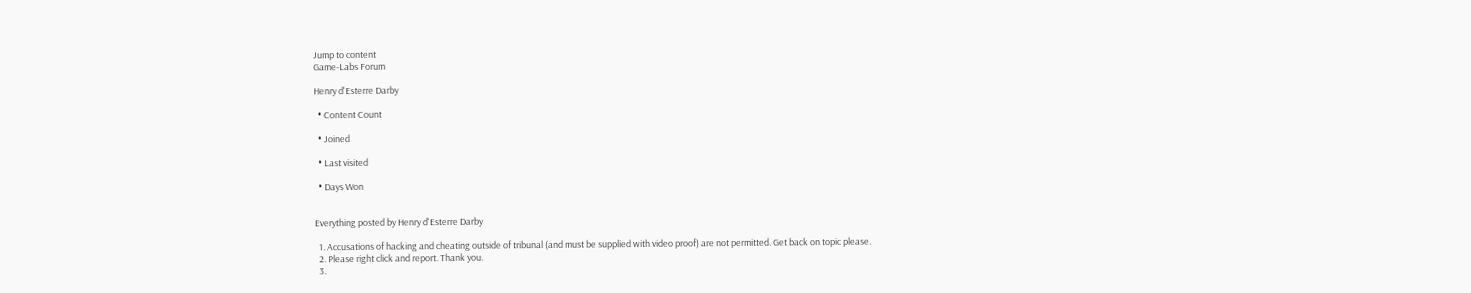Jump to content
Game-Labs Forum

Henry d'Esterre Darby

  • Content Count

  • Joined

  • Last visited

  • Days Won


Everything posted by Henry d'Esterre Darby

  1. Accusations of hacking and cheating outside of tribunal (and must be supplied with video proof) are not permitted. Get back on topic please.
  2. Please right click and report. Thank you.
  3.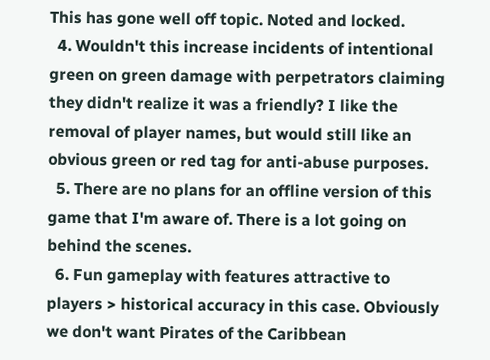This has gone well off topic. Noted and locked.
  4. Wouldn't this increase incidents of intentional green on green damage with perpetrators claiming they didn't realize it was a friendly? I like the removal of player names, but would still like an obvious green or red tag for anti-abuse purposes.
  5. There are no plans for an offline version of this game that I'm aware of. There is a lot going on behind the scenes.
  6. Fun gameplay with features attractive to players > historical accuracy in this case. Obviously we don't want Pirates of the Caribbean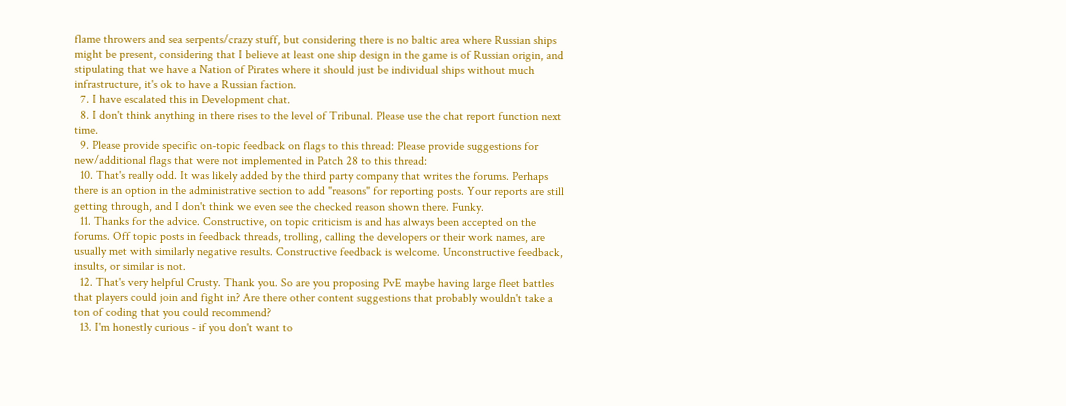flame throwers and sea serpents/crazy stuff, but considering there is no baltic area where Russian ships might be present, considering that I believe at least one ship design in the game is of Russian origin, and stipulating that we have a Nation of Pirates where it should just be individual ships without much infrastructure, it's ok to have a Russian faction.
  7. I have escalated this in Development chat.
  8. I don't think anything in there rises to the level of Tribunal. Please use the chat report function next time.
  9. Please provide specific on-topic feedback on flags to this thread: Please provide suggestions for new/additional flags that were not implemented in Patch 28 to this thread:
  10. That's really odd. It was likely added by the third party company that writes the forums. Perhaps there is an option in the administrative section to add "reasons" for reporting posts. Your reports are still getting through, and I don't think we even see the checked reason shown there. Funky.
  11. Thanks for the advice. Constructive, on topic criticism is and has always been accepted on the forums. Off topic posts in feedback threads, trolling, calling the developers or their work names, are usually met with similarly negative results. Constructive feedback is welcome. Unconstructive feedback, insults, or similar is not.
  12. That's very helpful Crusty. Thank you. So are you proposing PvE maybe having large fleet battles that players could join and fight in? Are there other content suggestions that probably wouldn't take a ton of coding that you could recommend?
  13. I'm honestly curious - if you don't want to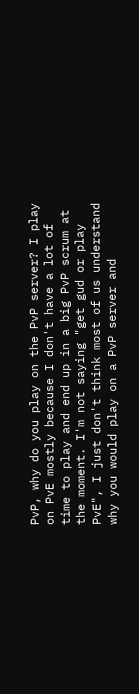PvP, why do you play on the PvP server? I play on PvE mostly because I don't have a lot of time to play and end up in a big PvP scrum at the moment. I'm not saying "get gud or play PvE", I just don't think most of us understand why you would play on a PvP server and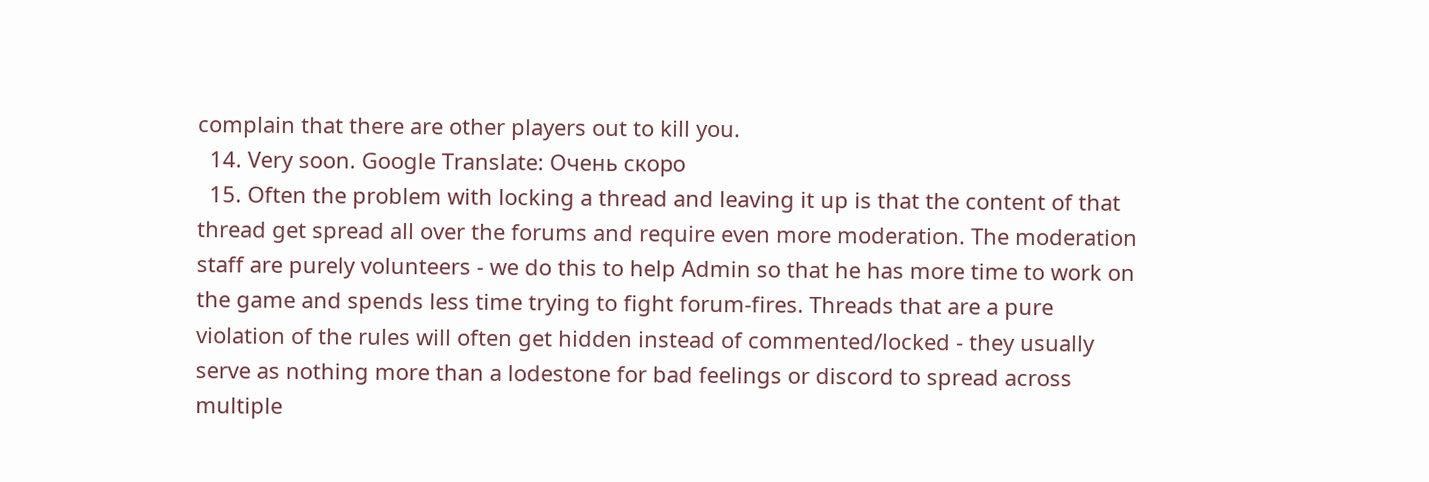complain that there are other players out to kill you.
  14. Very soon. Google Translate: Очень скоро
  15. Often the problem with locking a thread and leaving it up is that the content of that thread get spread all over the forums and require even more moderation. The moderation staff are purely volunteers - we do this to help Admin so that he has more time to work on the game and spends less time trying to fight forum-fires. Threads that are a pure violation of the rules will often get hidden instead of commented/locked - they usually serve as nothing more than a lodestone for bad feelings or discord to spread across multiple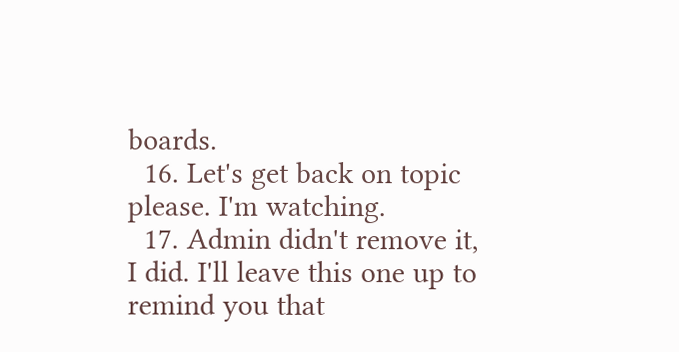boards.
  16. Let's get back on topic please. I'm watching.
  17. Admin didn't remove it, I did. I'll leave this one up to remind you that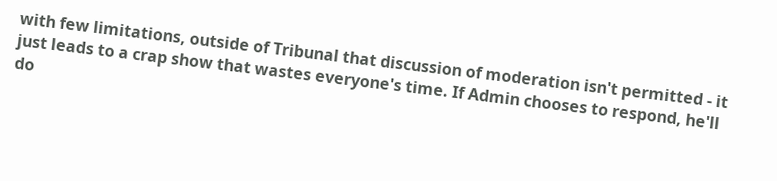with few limitations, outside of Tribunal that discussion of moderation isn't permitted - it just leads to a crap show that wastes everyone's time. If Admin chooses to respond, he'll do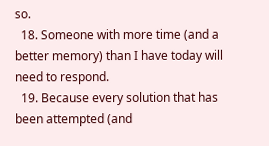so.
  18. Someone with more time (and a better memory) than I have today will need to respond.
  19. Because every solution that has been attempted (and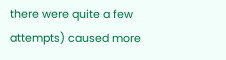there were quite a few attempts) caused more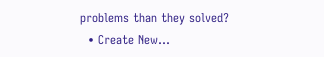problems than they solved?
  • Create New...